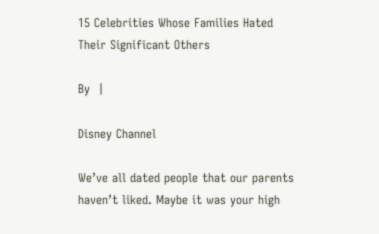15 Celebrities Whose Families Hated Their Significant Others

By  |

Disney Channel

We’ve all dated people that our parents haven’t liked. Maybe it was your high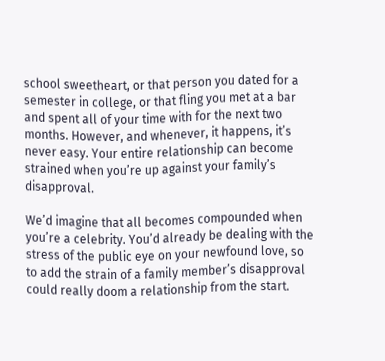school sweetheart, or that person you dated for a semester in college, or that fling you met at a bar and spent all of your time with for the next two months. However, and whenever, it happens, it’s never easy. Your entire relationship can become strained when you’re up against your family’s disapproval.

We’d imagine that all becomes compounded when you’re a celebrity. You’d already be dealing with the stress of the public eye on your newfound love, so to add the strain of a family member’s disapproval could really doom a relationship from the start.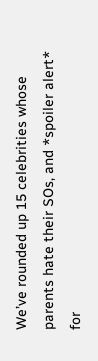We’ve rounded up 15 celebrities whose parents hate their SOs, and *spoiler alert* for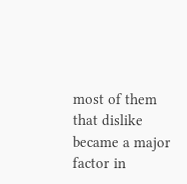most of them that dislike became a major factor in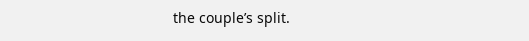the couple’s split.